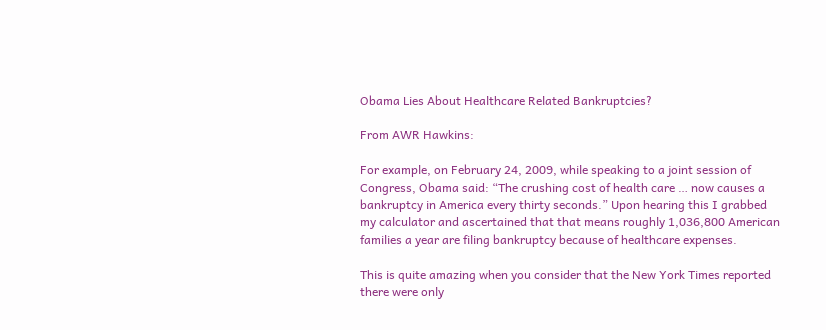Obama Lies About Healthcare Related Bankruptcies?

From AWR Hawkins:

For example, on February 24, 2009, while speaking to a joint session of Congress, Obama said: “The crushing cost of health care … now causes a bankruptcy in America every thirty seconds.” Upon hearing this I grabbed my calculator and ascertained that that means roughly 1,036,800 American families a year are filing bankruptcy because of healthcare expenses.

This is quite amazing when you consider that the New York Times reported there were only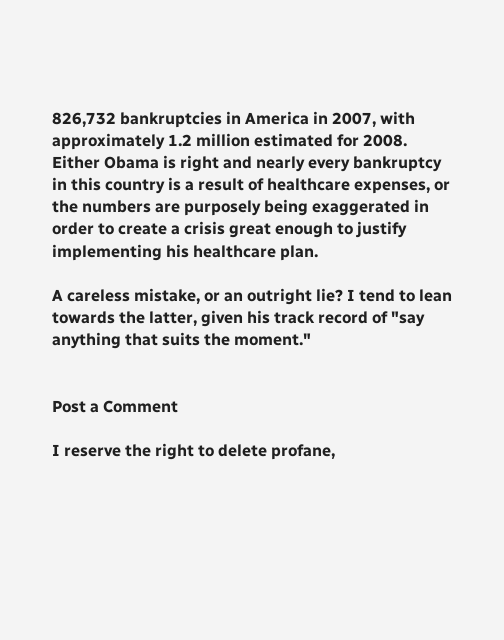826,732 bankruptcies in America in 2007, with approximately 1.2 million estimated for 2008. Either Obama is right and nearly every bankruptcy in this country is a result of healthcare expenses, or the numbers are purposely being exaggerated in order to create a crisis great enough to justify implementing his healthcare plan.

A careless mistake, or an outright lie? I tend to lean towards the latter, given his track record of "say anything that suits the moment."


Post a Comment

I reserve the right to delete profane,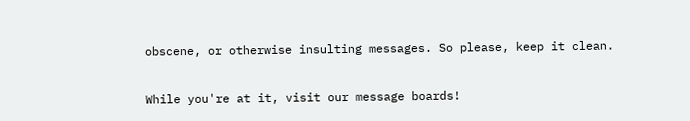obscene, or otherwise insulting messages. So please, keep it clean.

While you're at it, visit our message boards!